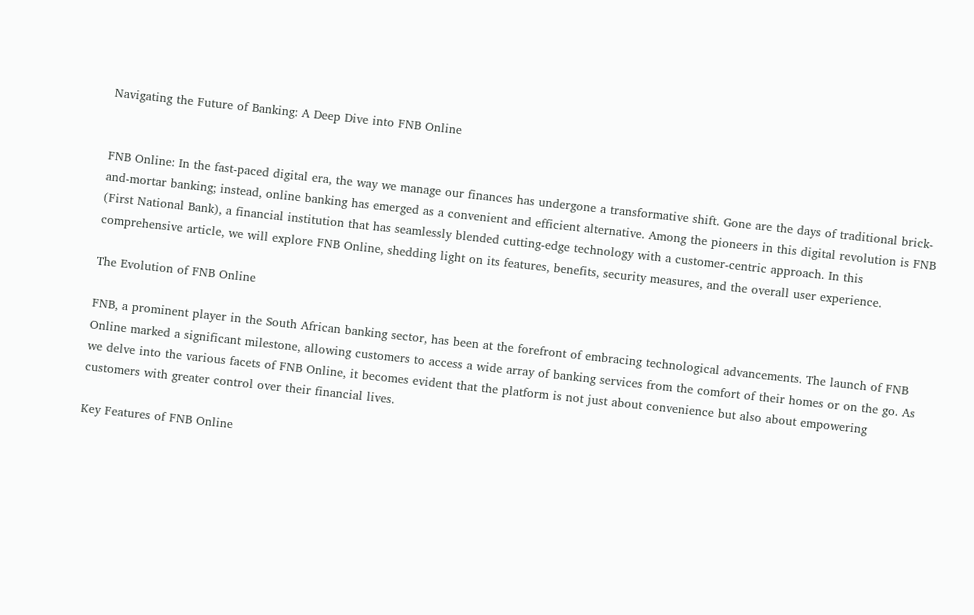Navigating the Future of Banking: A Deep Dive into FNB Online


FNB Online: In the fast-paced digital era, the way we manage our finances has undergone a transformative shift. Gone are the days of traditional brick-and-mortar banking; instead, online banking has emerged as a convenient and efficient alternative. Among the pioneers in this digital revolution is FNB (First National Bank), a financial institution that has seamlessly blended cutting-edge technology with a customer-centric approach. In this comprehensive article, we will explore FNB Online, shedding light on its features, benefits, security measures, and the overall user experience.

The Evolution of FNB Online

FNB, a prominent player in the South African banking sector, has been at the forefront of embracing technological advancements. The launch of FNB Online marked a significant milestone, allowing customers to access a wide array of banking services from the comfort of their homes or on the go. As we delve into the various facets of FNB Online, it becomes evident that the platform is not just about convenience but also about empowering customers with greater control over their financial lives.

Key Features of FNB Online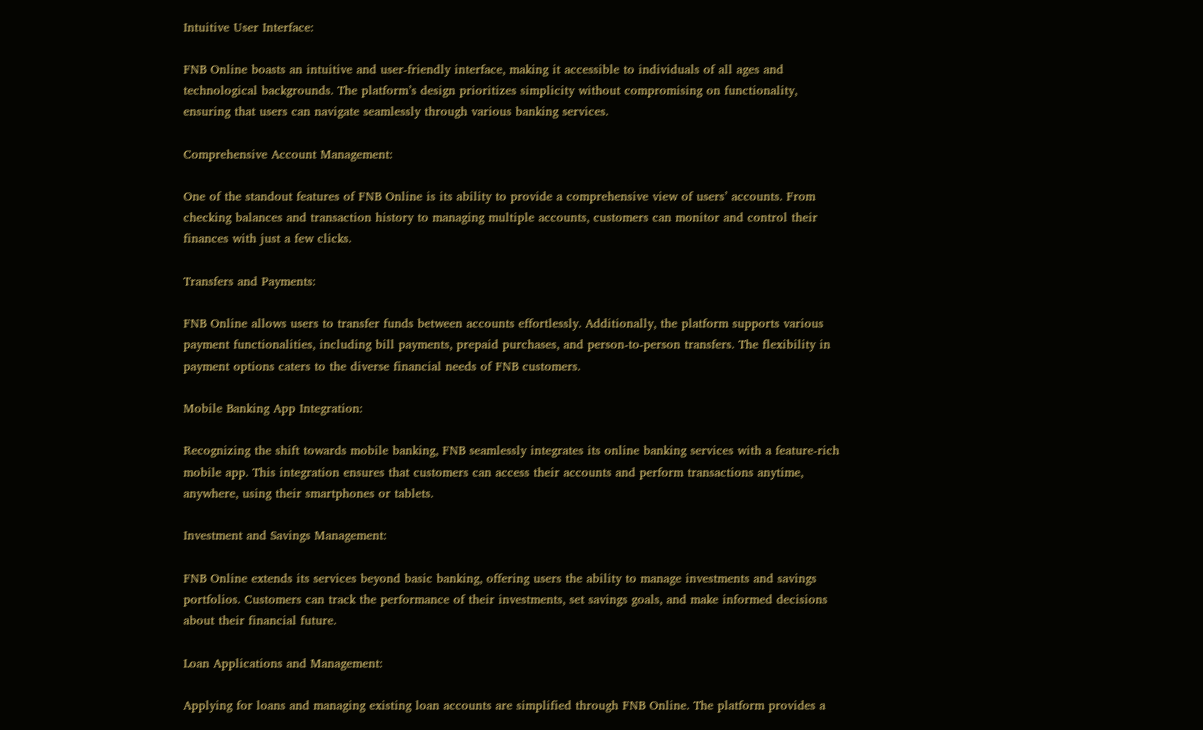Intuitive User Interface:

FNB Online boasts an intuitive and user-friendly interface, making it accessible to individuals of all ages and technological backgrounds. The platform’s design prioritizes simplicity without compromising on functionality, ensuring that users can navigate seamlessly through various banking services.

Comprehensive Account Management:

One of the standout features of FNB Online is its ability to provide a comprehensive view of users’ accounts. From checking balances and transaction history to managing multiple accounts, customers can monitor and control their finances with just a few clicks.

Transfers and Payments:

FNB Online allows users to transfer funds between accounts effortlessly. Additionally, the platform supports various payment functionalities, including bill payments, prepaid purchases, and person-to-person transfers. The flexibility in payment options caters to the diverse financial needs of FNB customers.

Mobile Banking App Integration:

Recognizing the shift towards mobile banking, FNB seamlessly integrates its online banking services with a feature-rich mobile app. This integration ensures that customers can access their accounts and perform transactions anytime, anywhere, using their smartphones or tablets.

Investment and Savings Management:

FNB Online extends its services beyond basic banking, offering users the ability to manage investments and savings portfolios. Customers can track the performance of their investments, set savings goals, and make informed decisions about their financial future.

Loan Applications and Management:

Applying for loans and managing existing loan accounts are simplified through FNB Online. The platform provides a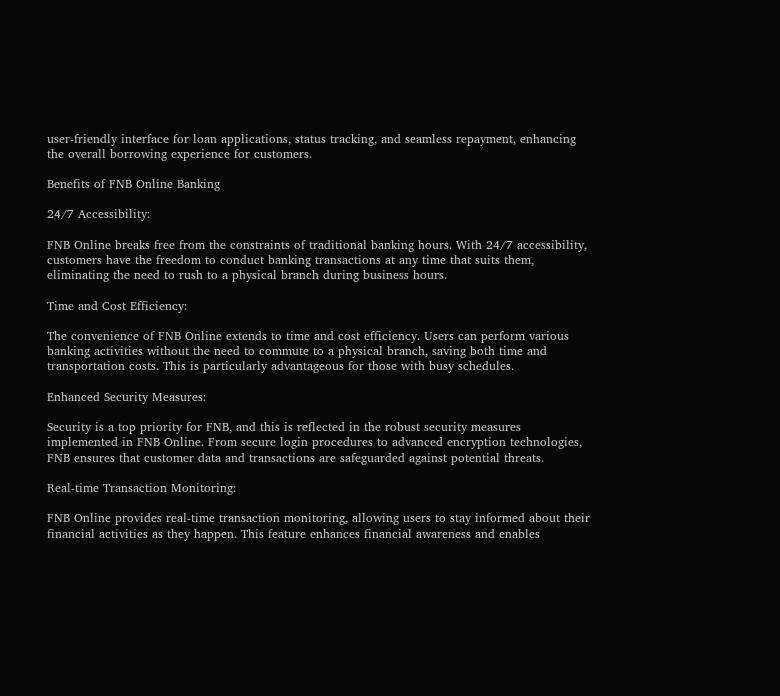user-friendly interface for loan applications, status tracking, and seamless repayment, enhancing the overall borrowing experience for customers.

Benefits of FNB Online Banking

24/7 Accessibility:

FNB Online breaks free from the constraints of traditional banking hours. With 24/7 accessibility, customers have the freedom to conduct banking transactions at any time that suits them, eliminating the need to rush to a physical branch during business hours.

Time and Cost Efficiency:

The convenience of FNB Online extends to time and cost efficiency. Users can perform various banking activities without the need to commute to a physical branch, saving both time and transportation costs. This is particularly advantageous for those with busy schedules.

Enhanced Security Measures:

Security is a top priority for FNB, and this is reflected in the robust security measures implemented in FNB Online. From secure login procedures to advanced encryption technologies, FNB ensures that customer data and transactions are safeguarded against potential threats.

Real-time Transaction Monitoring:

FNB Online provides real-time transaction monitoring, allowing users to stay informed about their financial activities as they happen. This feature enhances financial awareness and enables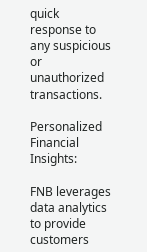quick response to any suspicious or unauthorized transactions.

Personalized Financial Insights:

FNB leverages data analytics to provide customers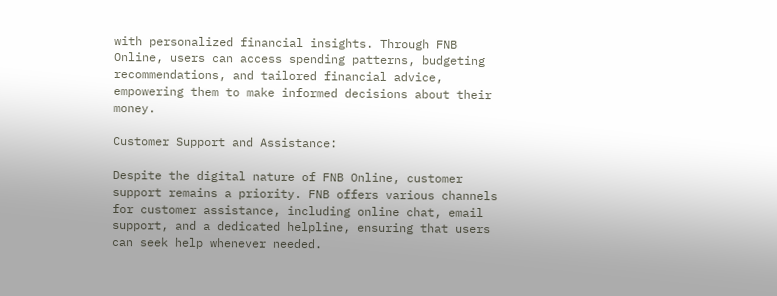with personalized financial insights. Through FNB Online, users can access spending patterns, budgeting recommendations, and tailored financial advice, empowering them to make informed decisions about their money.

Customer Support and Assistance:

Despite the digital nature of FNB Online, customer support remains a priority. FNB offers various channels for customer assistance, including online chat, email support, and a dedicated helpline, ensuring that users can seek help whenever needed.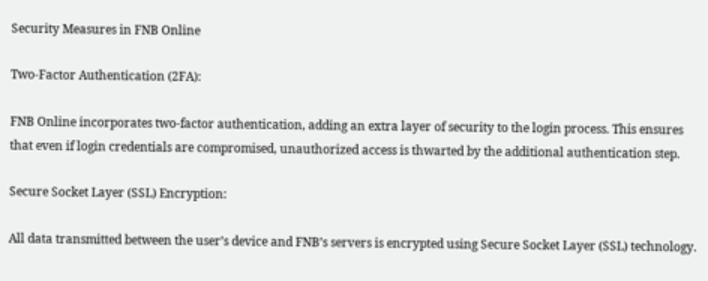Security Measures in FNB Online

Two-Factor Authentication (2FA):

FNB Online incorporates two-factor authentication, adding an extra layer of security to the login process. This ensures that even if login credentials are compromised, unauthorized access is thwarted by the additional authentication step.

Secure Socket Layer (SSL) Encryption:

All data transmitted between the user’s device and FNB’s servers is encrypted using Secure Socket Layer (SSL) technology.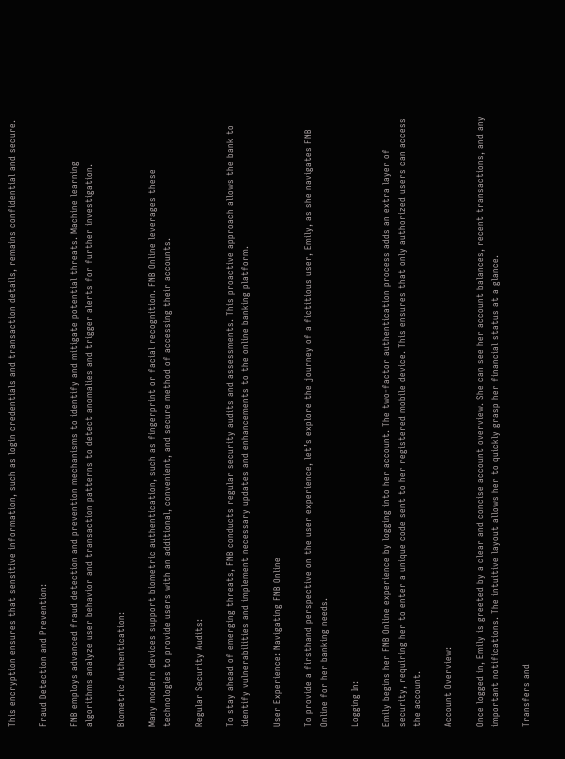This encryption ensures that sensitive information, such as login credentials and transaction details, remains confidential and secure.

Fraud Detection and Prevention:

FNB employs advanced fraud detection and prevention mechanisms to identify and mitigate potential threats. Machine learning algorithms analyze user behavior and transaction patterns to detect anomalies and trigger alerts for further investigation.

Biometric Authentication:

Many modern devices support biometric authentication, such as fingerprint or facial recognition. FNB Online leverages these technologies to provide users with an additional, convenient, and secure method of accessing their accounts.

Regular Security Audits:

To stay ahead of emerging threats, FNB conducts regular security audits and assessments. This proactive approach allows the bank to identify vulnerabilities and implement necessary updates and enhancements to the online banking platform.

User Experience: Navigating FNB Online

To provide a firsthand perspective on the user experience, let’s explore the journey of a fictitious user, Emily, as she navigates FNB Online for her banking needs.

Logging In:

Emily begins her FNB Online experience by logging into her account. The two-factor authentication process adds an extra layer of security, requiring her to enter a unique code sent to her registered mobile device. This ensures that only authorized users can access the account.

Account Overview:

Once logged in, Emily is greeted by a clear and concise account overview. She can see her account balances, recent transactions, and any important notifications. The intuitive layout allows her to quickly grasp her financial status at a glance.

Transfers and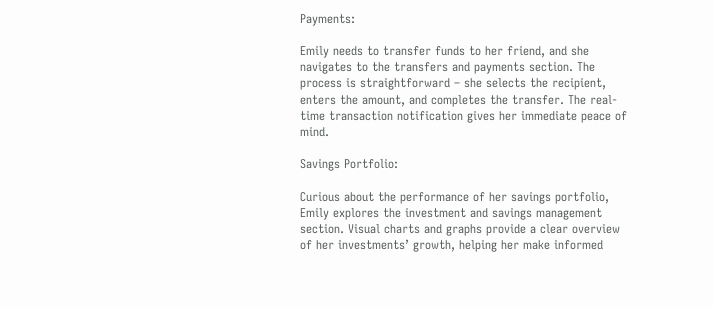Payments:

Emily needs to transfer funds to her friend, and she navigates to the transfers and payments section. The process is straightforward – she selects the recipient, enters the amount, and completes the transfer. The real-time transaction notification gives her immediate peace of mind.

Savings Portfolio:

Curious about the performance of her savings portfolio, Emily explores the investment and savings management section. Visual charts and graphs provide a clear overview of her investments’ growth, helping her make informed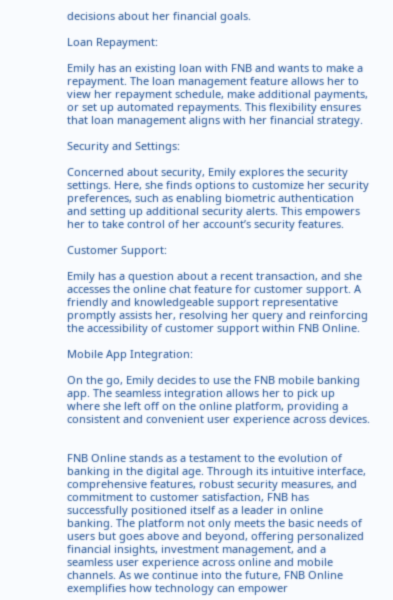decisions about her financial goals.

Loan Repayment:

Emily has an existing loan with FNB and wants to make a repayment. The loan management feature allows her to view her repayment schedule, make additional payments, or set up automated repayments. This flexibility ensures that loan management aligns with her financial strategy.

Security and Settings:

Concerned about security, Emily explores the security settings. Here, she finds options to customize her security preferences, such as enabling biometric authentication and setting up additional security alerts. This empowers her to take control of her account’s security features.

Customer Support:

Emily has a question about a recent transaction, and she accesses the online chat feature for customer support. A friendly and knowledgeable support representative promptly assists her, resolving her query and reinforcing the accessibility of customer support within FNB Online.

Mobile App Integration:

On the go, Emily decides to use the FNB mobile banking app. The seamless integration allows her to pick up where she left off on the online platform, providing a consistent and convenient user experience across devices.


FNB Online stands as a testament to the evolution of banking in the digital age. Through its intuitive interface, comprehensive features, robust security measures, and commitment to customer satisfaction, FNB has successfully positioned itself as a leader in online banking. The platform not only meets the basic needs of users but goes above and beyond, offering personalized financial insights, investment management, and a seamless user experience across online and mobile channels. As we continue into the future, FNB Online exemplifies how technology can empower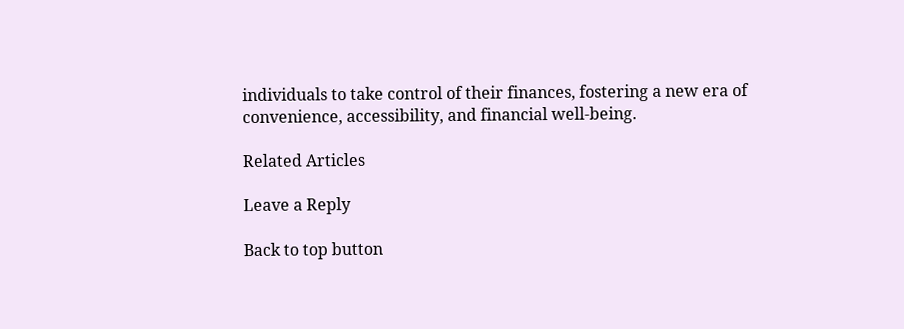individuals to take control of their finances, fostering a new era of convenience, accessibility, and financial well-being.

Related Articles

Leave a Reply

Back to top button